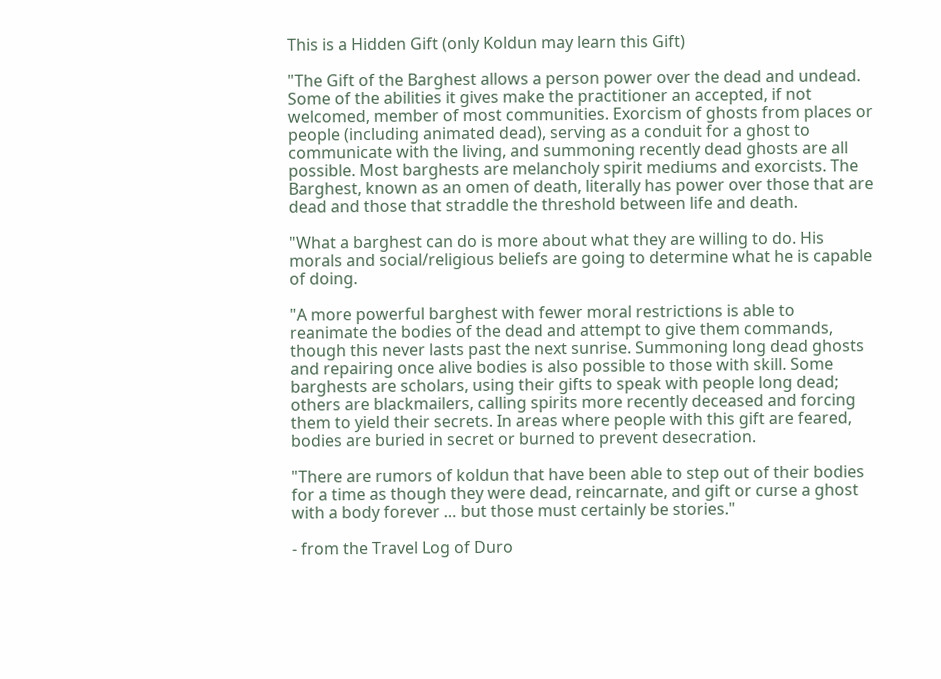This is a Hidden Gift (only Koldun may learn this Gift)

"The Gift of the Barghest allows a person power over the dead and undead. Some of the abilities it gives make the practitioner an accepted, if not welcomed, member of most communities. Exorcism of ghosts from places or people (including animated dead), serving as a conduit for a ghost to communicate with the living, and summoning recently dead ghosts are all possible. Most barghests are melancholy spirit mediums and exorcists. The Barghest, known as an omen of death, literally has power over those that are dead and those that straddle the threshold between life and death.

"What a barghest can do is more about what they are willing to do. His morals and social/religious beliefs are going to determine what he is capable of doing.

"A more powerful barghest with fewer moral restrictions is able to reanimate the bodies of the dead and attempt to give them commands, though this never lasts past the next sunrise. Summoning long dead ghosts and repairing once alive bodies is also possible to those with skill. Some barghests are scholars, using their gifts to speak with people long dead; others are blackmailers, calling spirits more recently deceased and forcing them to yield their secrets. In areas where people with this gift are feared, bodies are buried in secret or burned to prevent desecration.

"There are rumors of koldun that have been able to step out of their bodies for a time as though they were dead, reincarnate, and gift or curse a ghost with a body forever … but those must certainly be stories."

- from the Travel Log of Duro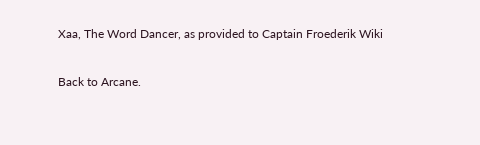Xaa, The Word Dancer, as provided to Captain Froederik Wiki

Back to Arcane.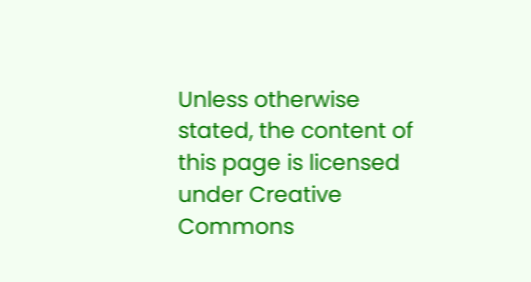Unless otherwise stated, the content of this page is licensed under Creative Commons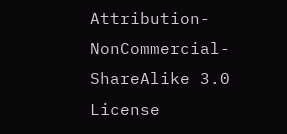Attribution-NonCommercial-ShareAlike 3.0 License